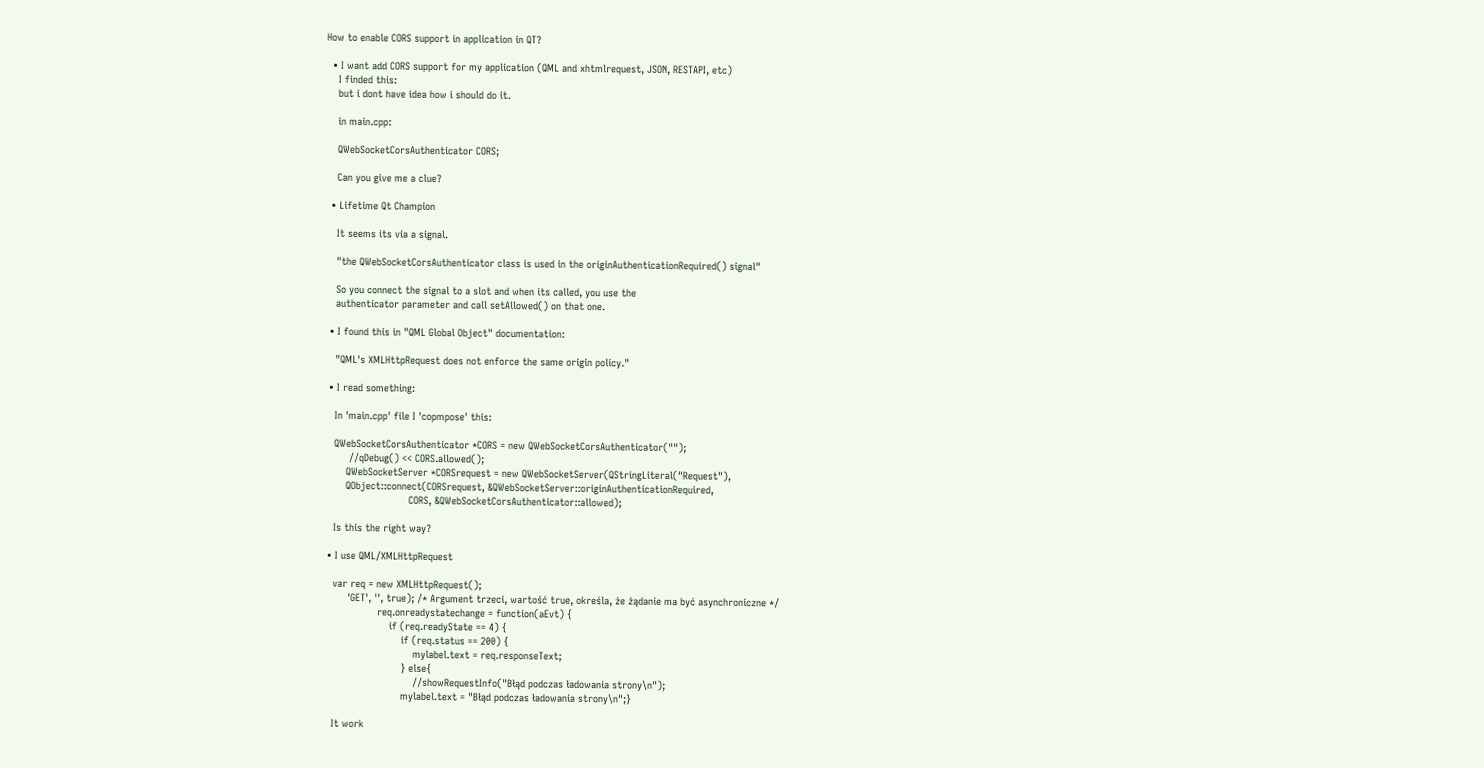How to enable CORS support in application in QT?

  • I want add CORS support for my application (QML and xhtmlrequest, JSON, RESTAPI, etc)
    I finded this:
    but i dont have idea how i should do it.

    in main.cpp:

    QWebSocketCorsAuthenticator CORS;

    Can you give me a clue?

  • Lifetime Qt Champion

    It seems its via a signal.

    "the QWebSocketCorsAuthenticator class is used in the originAuthenticationRequired() signal"

    So you connect the signal to a slot and when its called, you use the
    authenticator parameter and call setAllowed() on that one.

  • I found this in "QML Global Object" documentation:

    "QML's XMLHttpRequest does not enforce the same origin policy."

  • I read something:

    In 'main.cpp' file I 'copmpose' this:

    QWebSocketCorsAuthenticator *CORS = new QWebSocketCorsAuthenticator("");
         //qDebug() << CORS.allowed();
        QWebSocketServer *CORSrequest = new QWebSocketServer(QStringLiteral("Request"),
        QObject::connect(CORSrequest, &QWebSocketServer::originAuthenticationRequired,
                             CORS, &QWebSocketCorsAuthenticator::allowed);

    Is this the right way?

  • I use QML/XMLHttpRequest

    var req = new XMLHttpRequest();
         'GET', '', true); /* Argument trzeci, wartość true, określa, że żądanie ma być asynchroniczne */
                   req.onreadystatechange = function(aEvt) {
                       if (req.readyState == 4) {
                           if (req.status == 200) {
                               mylabel.text = req.responseText;
                           } else{
                               //showRequestInfo("Błąd podczas ładowania strony\n");
                           mylabel.text = "Błąd podczas ładowania strony\n";}

    It work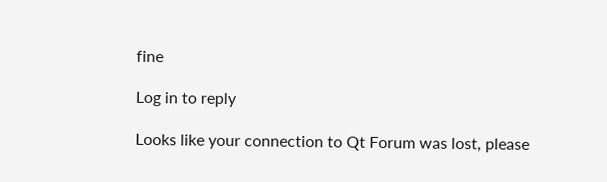fine

Log in to reply

Looks like your connection to Qt Forum was lost, please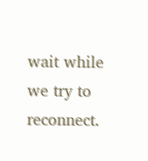wait while we try to reconnect.